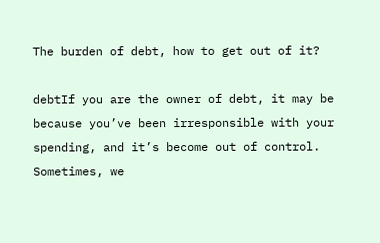The burden of debt, how to get out of it?

debtIf you are the owner of debt, it may be because you’ve been irresponsible with your spending, and it’s become out of control. Sometimes, we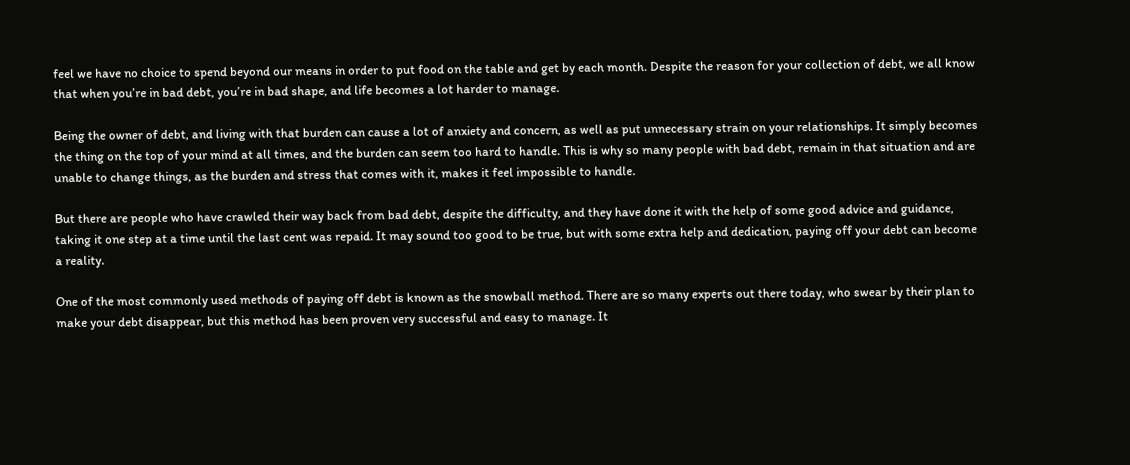feel we have no choice to spend beyond our means in order to put food on the table and get by each month. Despite the reason for your collection of debt, we all know that when you’re in bad debt, you’re in bad shape, and life becomes a lot harder to manage.

Being the owner of debt, and living with that burden can cause a lot of anxiety and concern, as well as put unnecessary strain on your relationships. It simply becomes the thing on the top of your mind at all times, and the burden can seem too hard to handle. This is why so many people with bad debt, remain in that situation and are unable to change things, as the burden and stress that comes with it, makes it feel impossible to handle.

But there are people who have crawled their way back from bad debt, despite the difficulty, and they have done it with the help of some good advice and guidance, taking it one step at a time until the last cent was repaid. It may sound too good to be true, but with some extra help and dedication, paying off your debt can become a reality.

One of the most commonly used methods of paying off debt is known as the snowball method. There are so many experts out there today, who swear by their plan to make your debt disappear, but this method has been proven very successful and easy to manage. It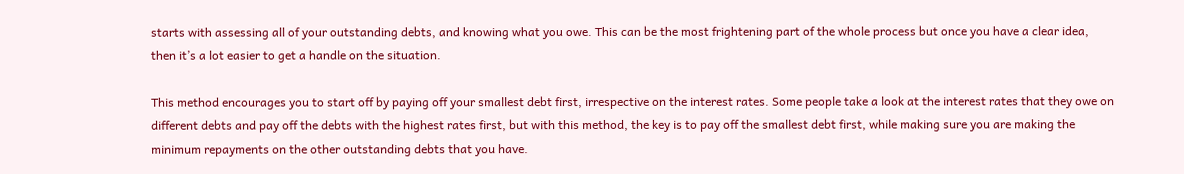starts with assessing all of your outstanding debts, and knowing what you owe. This can be the most frightening part of the whole process but once you have a clear idea, then it’s a lot easier to get a handle on the situation.

This method encourages you to start off by paying off your smallest debt first, irrespective on the interest rates. Some people take a look at the interest rates that they owe on different debts and pay off the debts with the highest rates first, but with this method, the key is to pay off the smallest debt first, while making sure you are making the minimum repayments on the other outstanding debts that you have.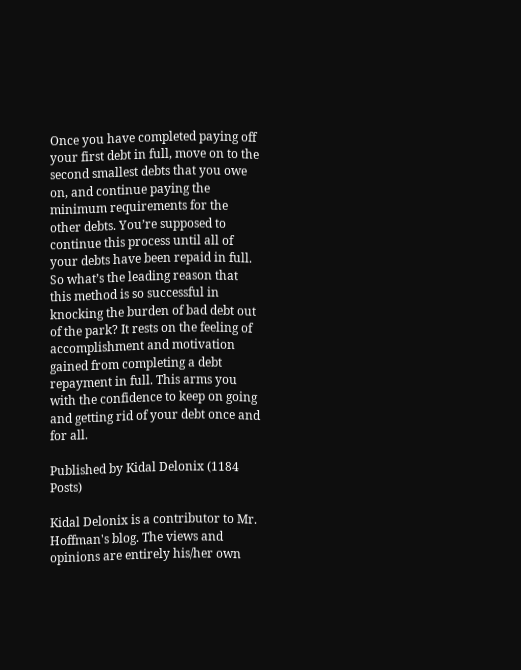Once you have completed paying off your first debt in full, move on to the second smallest debts that you owe on, and continue paying the minimum requirements for the other debts. You’re supposed to continue this process until all of your debts have been repaid in full. So what’s the leading reason that this method is so successful in knocking the burden of bad debt out of the park? It rests on the feeling of accomplishment and motivation gained from completing a debt repayment in full. This arms you with the confidence to keep on going and getting rid of your debt once and for all.

Published by Kidal Delonix (1184 Posts)

Kidal Delonix is a contributor to Mr. Hoffman's blog. The views and opinions are entirely his/her own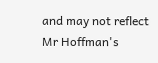and may not reflect Mr Hoffman's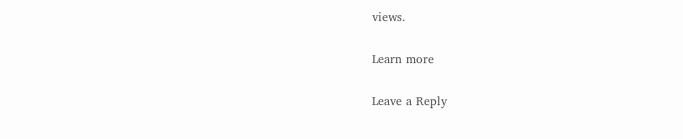views.

Learn more

Leave a Reply